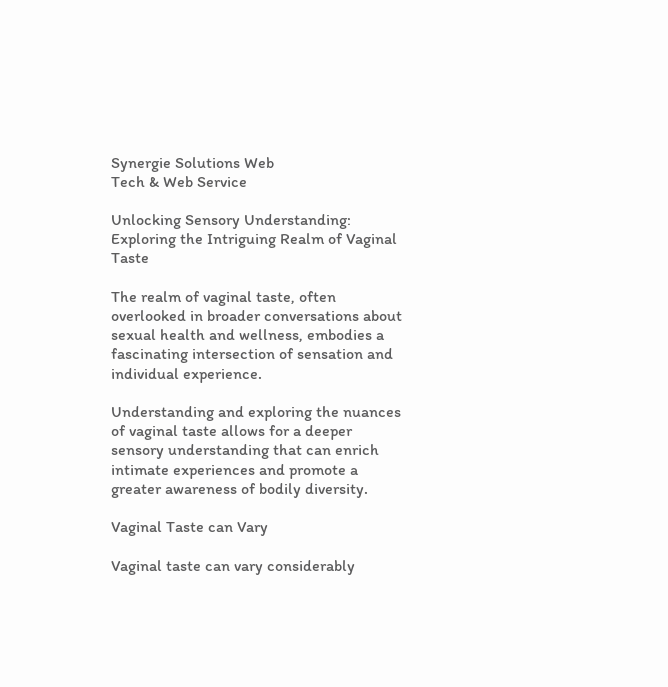Synergie Solutions Web
Tech & Web Service

Unlocking Sensory Understanding: Exploring the Intriguing Realm of Vaginal Taste

The realm of vaginal taste, often overlooked in broader conversations about sexual health and wellness, embodies a fascinating intersection of sensation and individual experience.

Understanding and exploring the nuances of vaginal taste allows for a deeper sensory understanding that can enrich intimate experiences and promote a greater awareness of bodily diversity.

Vaginal Taste can Vary

Vaginal taste can vary considerably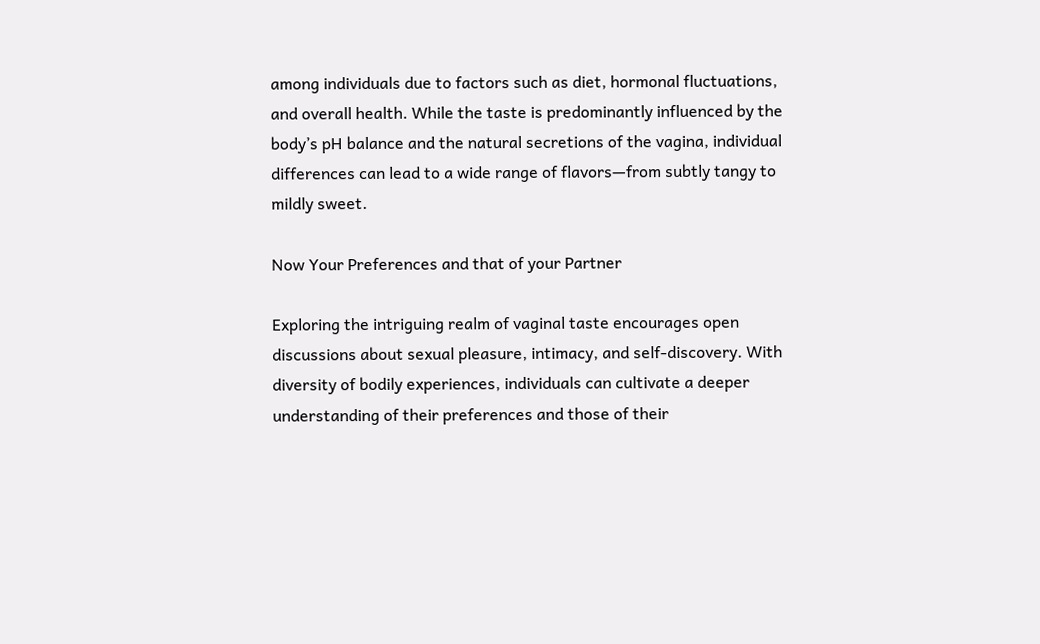among individuals due to factors such as diet, hormonal fluctuations, and overall health. While the taste is predominantly influenced by the body’s pH balance and the natural secretions of the vagina, individual differences can lead to a wide range of flavors—from subtly tangy to mildly sweet.

Now Your Preferences and that of your Partner

Exploring the intriguing realm of vaginal taste encourages open discussions about sexual pleasure, intimacy, and self-discovery. With diversity of bodily experiences, individuals can cultivate a deeper understanding of their preferences and those of their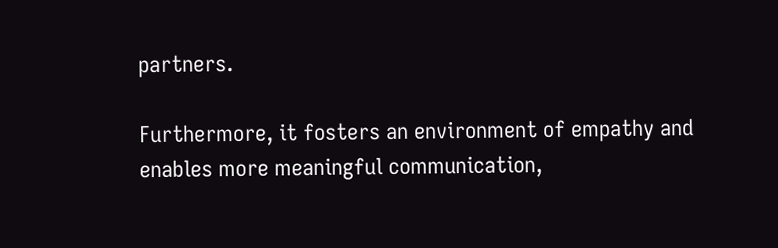partners.

Furthermore, it fosters an environment of empathy and enables more meaningful communication,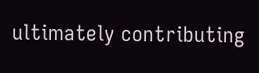ultimately contributing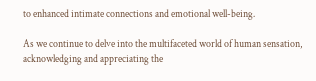to enhanced intimate connections and emotional well-being.

As we continue to delve into the multifaceted world of human sensation, acknowledging and appreciating the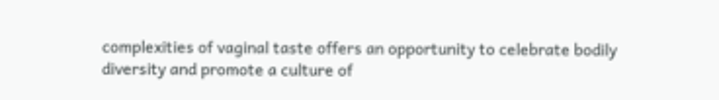complexities of vaginal taste offers an opportunity to celebrate bodily diversity and promote a culture of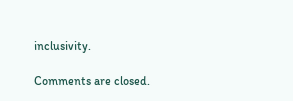inclusivity.

Comments are closed.